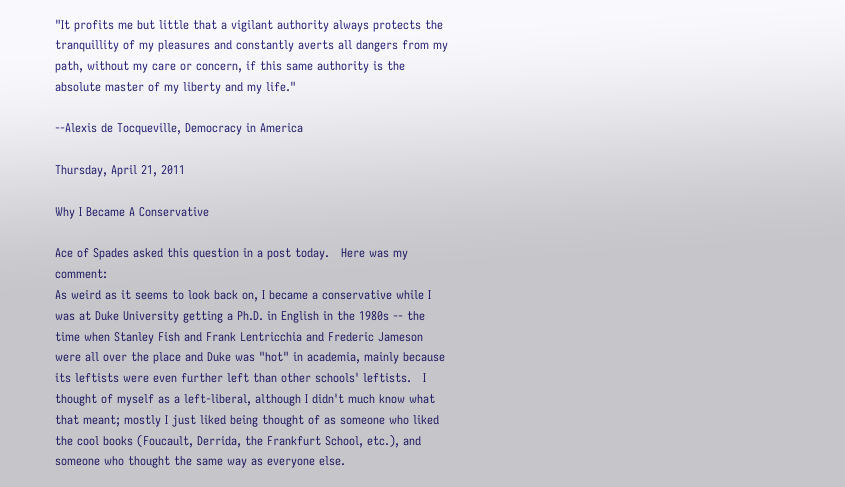"It profits me but little that a vigilant authority always protects the tranquillity of my pleasures and constantly averts all dangers from my path, without my care or concern, if this same authority is the absolute master of my liberty and my life."

--Alexis de Tocqueville, Democracy in America

Thursday, April 21, 2011

Why I Became A Conservative

Ace of Spades asked this question in a post today.   Here was my comment:
As weird as it seems to look back on, I became a conservative while I was at Duke University getting a Ph.D. in English in the 1980s -- the time when Stanley Fish and Frank Lentricchia and Frederic Jameson were all over the place and Duke was "hot" in academia, mainly because its leftists were even further left than other schools' leftists.   I thought of myself as a left-liberal, although I didn't much know what that meant; mostly I just liked being thought of as someone who liked the cool books (Foucault, Derrida, the Frankfurt School, etc.), and someone who thought the same way as everyone else.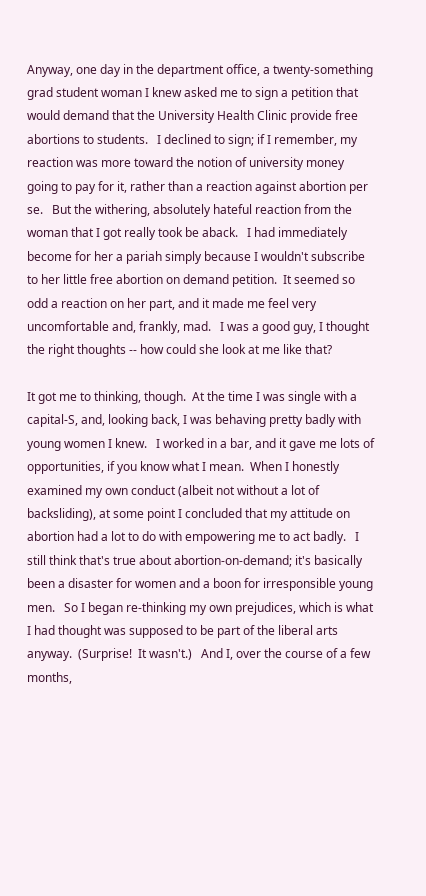Anyway, one day in the department office, a twenty-something grad student woman I knew asked me to sign a petition that would demand that the University Health Clinic provide free abortions to students.   I declined to sign; if I remember, my reaction was more toward the notion of university money going to pay for it, rather than a reaction against abortion per se.   But the withering, absolutely hateful reaction from the woman that I got really took be aback.   I had immediately become for her a pariah simply because I wouldn't subscribe to her little free abortion on demand petition.  It seemed so odd a reaction on her part, and it made me feel very uncomfortable and, frankly, mad.   I was a good guy, I thought the right thoughts -- how could she look at me like that?

It got me to thinking, though.  At the time I was single with a capital-S, and, looking back, I was behaving pretty badly with young women I knew.   I worked in a bar, and it gave me lots of opportunities, if you know what I mean.  When I honestly examined my own conduct (albeit not without a lot of backsliding), at some point I concluded that my attitude on abortion had a lot to do with empowering me to act badly.   I still think that's true about abortion-on-demand; it's basically been a disaster for women and a boon for irresponsible young men.   So I began re-thinking my own prejudices, which is what I had thought was supposed to be part of the liberal arts anyway.  (Surprise!  It wasn't.)   And I, over the course of a few months,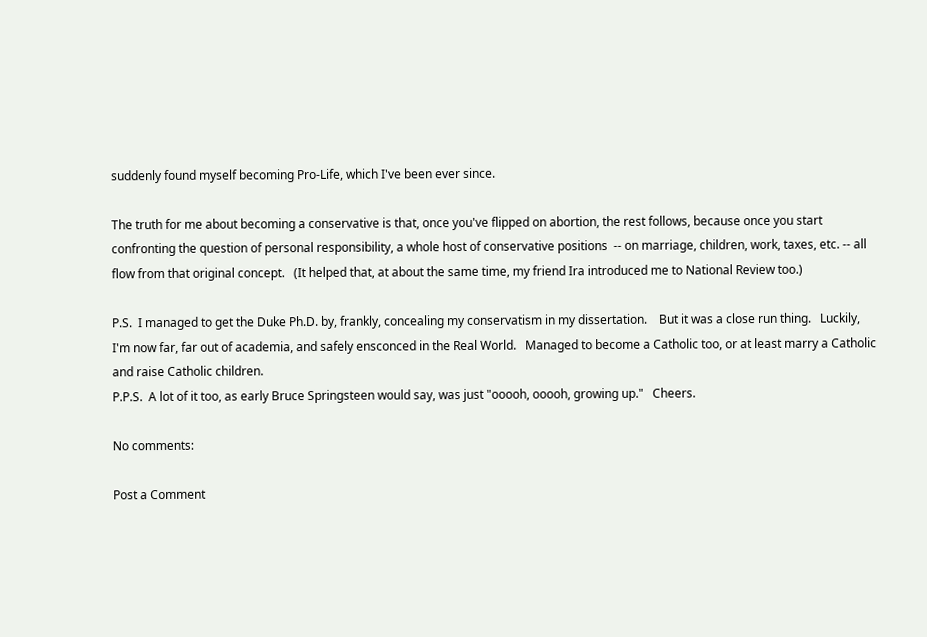suddenly found myself becoming Pro-Life, which I've been ever since.

The truth for me about becoming a conservative is that, once you've flipped on abortion, the rest follows, because once you start confronting the question of personal responsibility, a whole host of conservative positions  -- on marriage, children, work, taxes, etc. -- all flow from that original concept.   (It helped that, at about the same time, my friend Ira introduced me to National Review too.)

P.S.  I managed to get the Duke Ph.D. by, frankly, concealing my conservatism in my dissertation.    But it was a close run thing.   Luckily, I'm now far, far out of academia, and safely ensconced in the Real World.   Managed to become a Catholic too, or at least marry a Catholic and raise Catholic children.
P.P.S.  A lot of it too, as early Bruce Springsteen would say, was just "ooooh, ooooh, growing up."   Cheers.

No comments:

Post a Comment